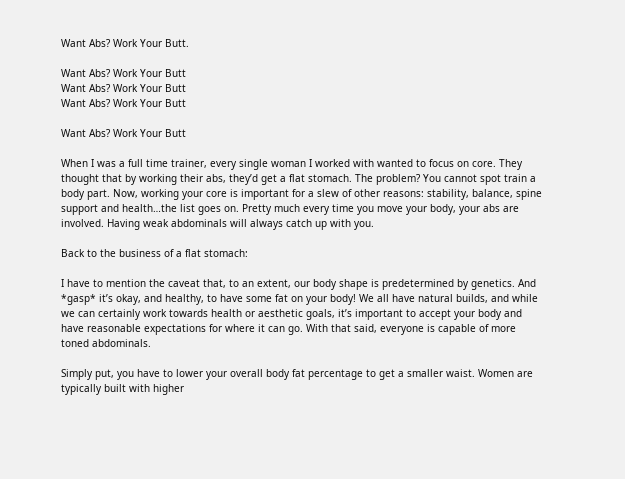Want Abs? Work Your Butt.

Want Abs? Work Your Butt
Want Abs? Work Your Butt
Want Abs? Work Your Butt

Want Abs? Work Your Butt

When I was a full time trainer, every single woman I worked with wanted to focus on core. They thought that by working their abs, they’d get a flat stomach. The problem? You cannot spot train a body part. Now, working your core is important for a slew of other reasons: stability, balance, spine support and health…the list goes on. Pretty much every time you move your body, your abs are involved. Having weak abdominals will always catch up with you.

Back to the business of a flat stomach:

I have to mention the caveat that, to an extent, our body shape is predetermined by genetics. And *gasp* it’s okay, and healthy, to have some fat on your body! We all have natural builds, and while we can certainly work towards health or aesthetic goals, it’s important to accept your body and have reasonable expectations for where it can go. With that said, everyone is capable of more toned abdominals.

Simply put, you have to lower your overall body fat percentage to get a smaller waist. Women are typically built with higher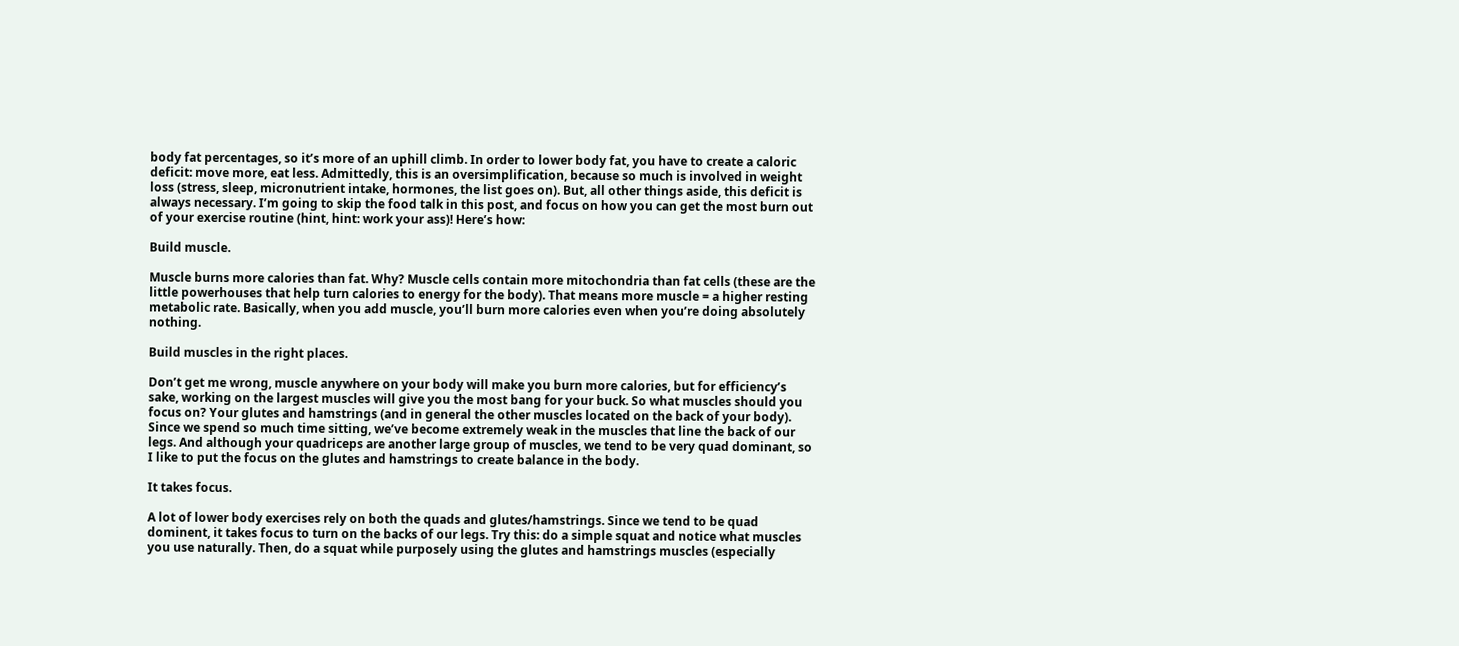body fat percentages, so it’s more of an uphill climb. In order to lower body fat, you have to create a caloric deficit: move more, eat less. Admittedly, this is an oversimplification, because so much is involved in weight loss (stress, sleep, micronutrient intake, hormones, the list goes on). But, all other things aside, this deficit is always necessary. I’m going to skip the food talk in this post, and focus on how you can get the most burn out of your exercise routine (hint, hint: work your ass)! Here’s how:

Build muscle.

Muscle burns more calories than fat. Why? Muscle cells contain more mitochondria than fat cells (these are the little powerhouses that help turn calories to energy for the body). That means more muscle = a higher resting metabolic rate. Basically, when you add muscle, you’ll burn more calories even when you’re doing absolutely nothing.

Build muscles in the right places.

Don’t get me wrong, muscle anywhere on your body will make you burn more calories, but for efficiency’s sake, working on the largest muscles will give you the most bang for your buck. So what muscles should you focus on? Your glutes and hamstrings (and in general the other muscles located on the back of your body). Since we spend so much time sitting, we’ve become extremely weak in the muscles that line the back of our legs. And although your quadriceps are another large group of muscles, we tend to be very quad dominant, so I like to put the focus on the glutes and hamstrings to create balance in the body.

It takes focus.

A lot of lower body exercises rely on both the quads and glutes/hamstrings. Since we tend to be quad dominent, it takes focus to turn on the backs of our legs. Try this: do a simple squat and notice what muscles you use naturally. Then, do a squat while purposely using the glutes and hamstrings muscles (especially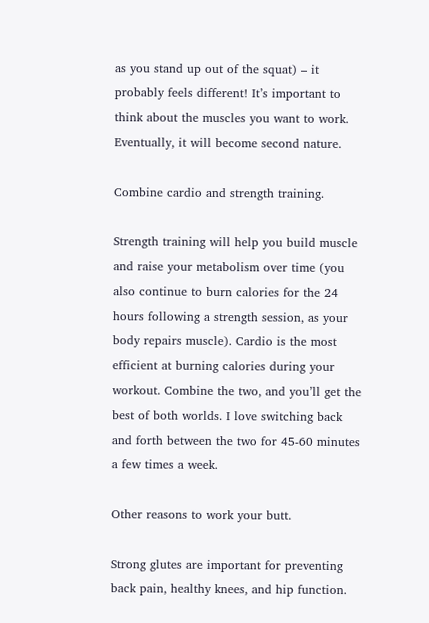as you stand up out of the squat) – it probably feels different! It’s important to think about the muscles you want to work. Eventually, it will become second nature.

Combine cardio and strength training.

Strength training will help you build muscle and raise your metabolism over time (you also continue to burn calories for the 24 hours following a strength session, as your body repairs muscle). Cardio is the most efficient at burning calories during your workout. Combine the two, and you’ll get the best of both worlds. I love switching back and forth between the two for 45-60 minutes a few times a week.

Other reasons to work your butt.

Strong glutes are important for preventing back pain, healthy knees, and hip function.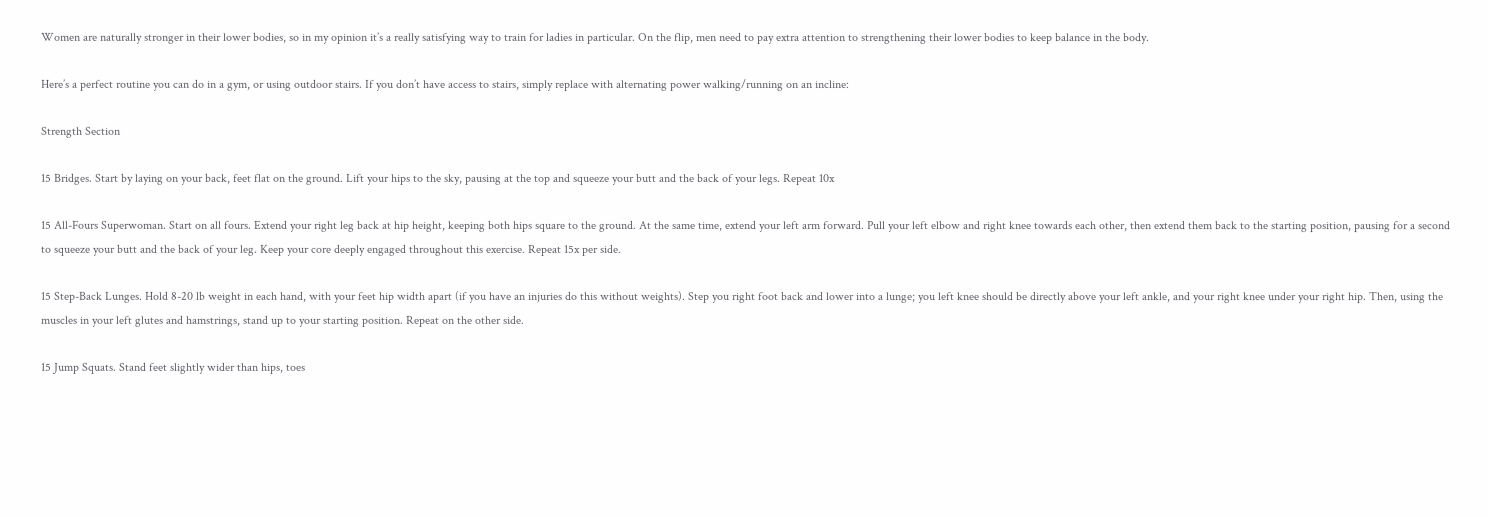Women are naturally stronger in their lower bodies, so in my opinion it’s a really satisfying way to train for ladies in particular. On the flip, men need to pay extra attention to strengthening their lower bodies to keep balance in the body.

Here’s a perfect routine you can do in a gym, or using outdoor stairs. If you don’t have access to stairs, simply replace with alternating power walking/running on an incline:

Strength Section

15 Bridges. Start by laying on your back, feet flat on the ground. Lift your hips to the sky, pausing at the top and squeeze your butt and the back of your legs. Repeat 10x

15 All-Fours Superwoman. Start on all fours. Extend your right leg back at hip height, keeping both hips square to the ground. At the same time, extend your left arm forward. Pull your left elbow and right knee towards each other, then extend them back to the starting position, pausing for a second to squeeze your butt and the back of your leg. Keep your core deeply engaged throughout this exercise. Repeat 15x per side.

15 Step-Back Lunges. Hold 8-20 lb weight in each hand, with your feet hip width apart (if you have an injuries do this without weights). Step you right foot back and lower into a lunge; you left knee should be directly above your left ankle, and your right knee under your right hip. Then, using the muscles in your left glutes and hamstrings, stand up to your starting position. Repeat on the other side.

15 Jump Squats. Stand feet slightly wider than hips, toes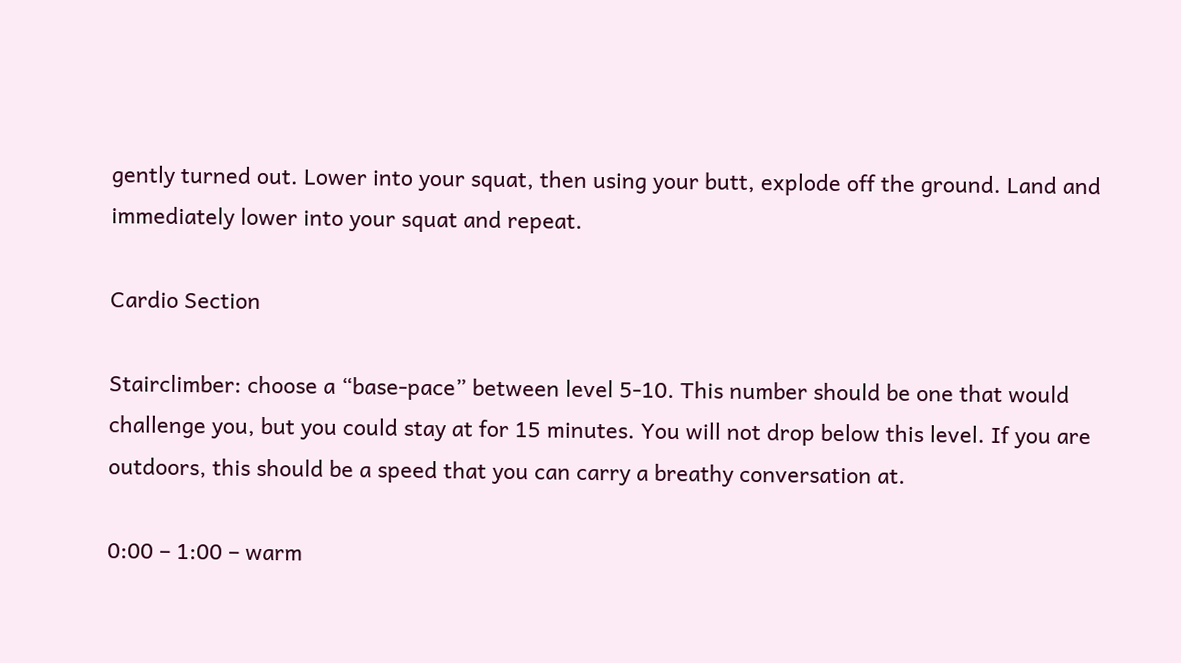gently turned out. Lower into your squat, then using your butt, explode off the ground. Land and immediately lower into your squat and repeat.

Cardio Section

Stairclimber: choose a “base-pace” between level 5-10. This number should be one that would challenge you, but you could stay at for 15 minutes. You will not drop below this level. If you are outdoors, this should be a speed that you can carry a breathy conversation at.

0:00 – 1:00 – warm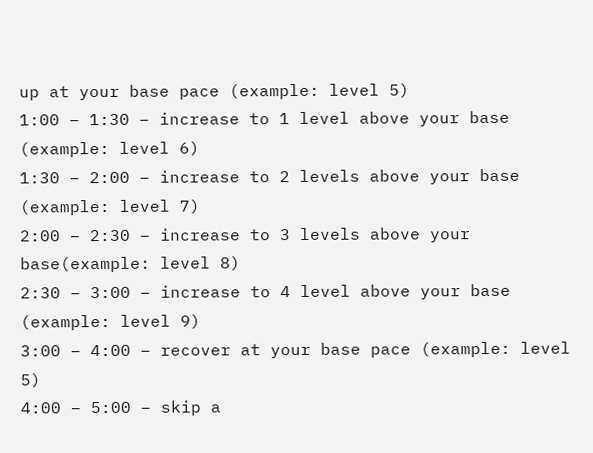up at your base pace (example: level 5)
1:00 – 1:30 – increase to 1 level above your base (example: level 6)
1:30 – 2:00 – increase to 2 levels above your base (example: level 7)
2:00 – 2:30 – increase to 3 levels above your base(example: level 8)
2:30 – 3:00 – increase to 4 level above your base (example: level 9)
3:00 – 4:00 – recover at your base pace (example: level 5)
4:00 – 5:00 – skip a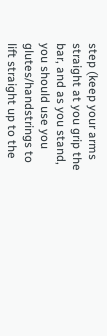step (keep your arms straight at you grip the bar, and as you stand, you should use you glutes/handstrings to lift straight up to the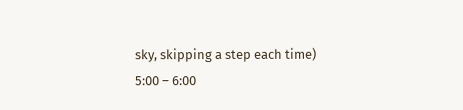sky, skipping a step each time)
5:00 – 6:00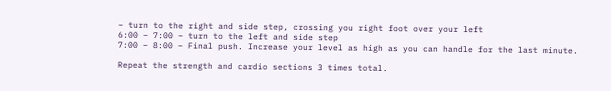– turn to the right and side step, crossing you right foot over your left
6:00 – 7:00 – turn to the left and side step
7:00 – 8:00 – Final push. Increase your level as high as you can handle for the last minute.

Repeat the strength and cardio sections 3 times total.